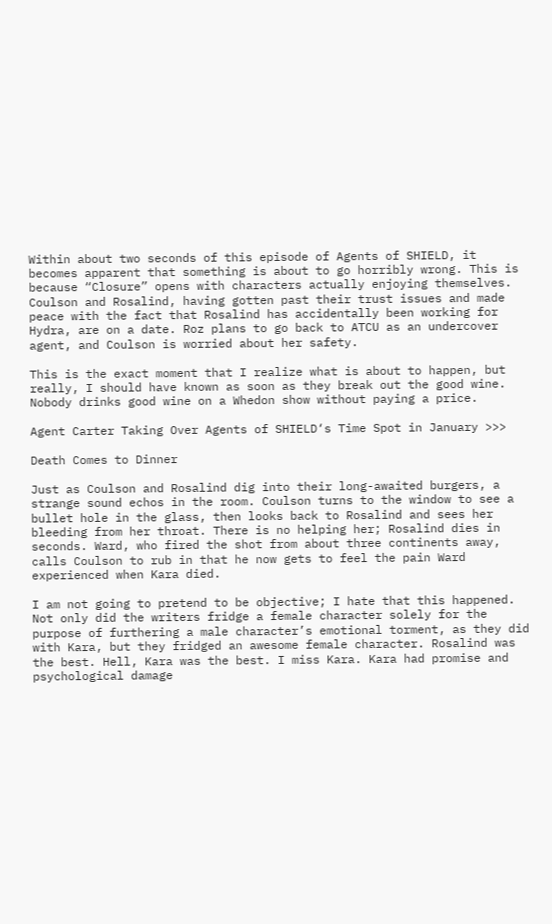Within about two seconds of this episode of Agents of SHIELD, it becomes apparent that something is about to go horribly wrong. This is because “Closure” opens with characters actually enjoying themselves. Coulson and Rosalind, having gotten past their trust issues and made peace with the fact that Rosalind has accidentally been working for Hydra, are on a date. Roz plans to go back to ATCU as an undercover agent, and Coulson is worried about her safety.

This is the exact moment that I realize what is about to happen, but really, I should have known as soon as they break out the good wine. Nobody drinks good wine on a Whedon show without paying a price.

Agent Carter Taking Over Agents of SHIELD‘s Time Spot in January >>>

Death Comes to Dinner

Just as Coulson and Rosalind dig into their long-awaited burgers, a strange sound echos in the room. Coulson turns to the window to see a bullet hole in the glass, then looks back to Rosalind and sees her bleeding from her throat. There is no helping her; Rosalind dies in seconds. Ward, who fired the shot from about three continents away, calls Coulson to rub in that he now gets to feel the pain Ward experienced when Kara died.

I am not going to pretend to be objective; I hate that this happened. Not only did the writers fridge a female character solely for the purpose of furthering a male character’s emotional torment, as they did with Kara, but they fridged an awesome female character. Rosalind was the best. Hell, Kara was the best. I miss Kara. Kara had promise and psychological damage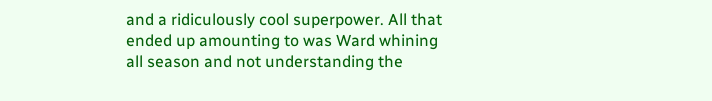and a ridiculously cool superpower. All that ended up amounting to was Ward whining all season and not understanding the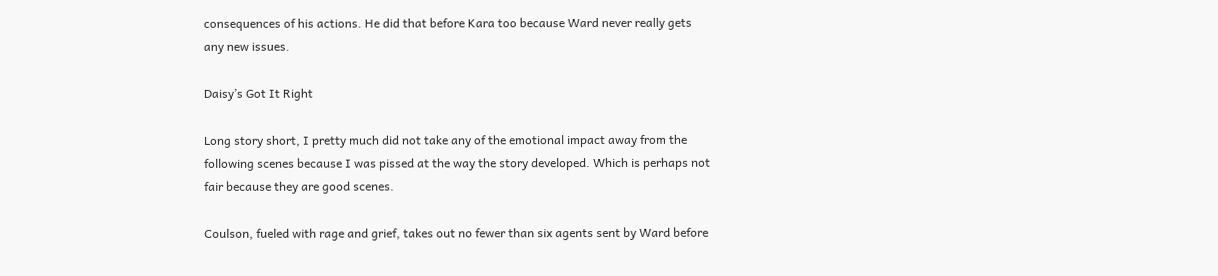consequences of his actions. He did that before Kara too because Ward never really gets any new issues.

Daisy’s Got It Right

Long story short, I pretty much did not take any of the emotional impact away from the following scenes because I was pissed at the way the story developed. Which is perhaps not fair because they are good scenes.

Coulson, fueled with rage and grief, takes out no fewer than six agents sent by Ward before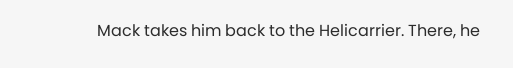Mack takes him back to the Helicarrier. There, he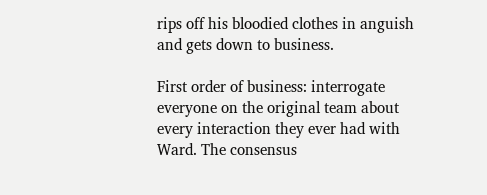rips off his bloodied clothes in anguish and gets down to business.

First order of business: interrogate everyone on the original team about every interaction they ever had with Ward. The consensus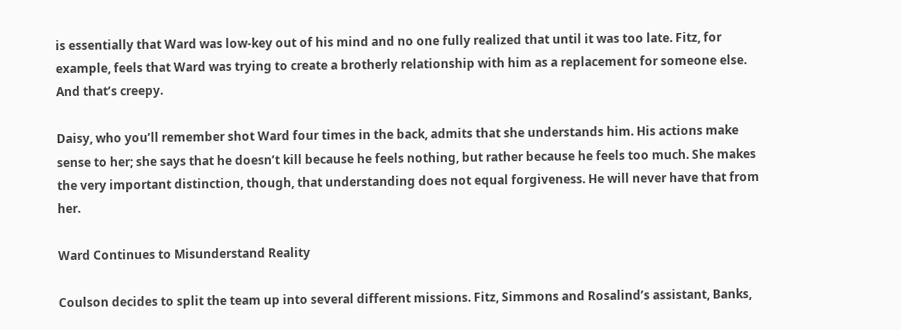is essentially that Ward was low-key out of his mind and no one fully realized that until it was too late. Fitz, for example, feels that Ward was trying to create a brotherly relationship with him as a replacement for someone else. And that’s creepy.

Daisy, who you’ll remember shot Ward four times in the back, admits that she understands him. His actions make sense to her; she says that he doesn’t kill because he feels nothing, but rather because he feels too much. She makes the very important distinction, though, that understanding does not equal forgiveness. He will never have that from her.

Ward Continues to Misunderstand Reality

Coulson decides to split the team up into several different missions. Fitz, Simmons and Rosalind’s assistant, Banks,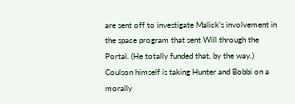are sent off to investigate Malick’s involvement in the space program that sent Will through the Portal. (He totally funded that, by the way.) Coulson himself is taking Hunter and Bobbi on a morally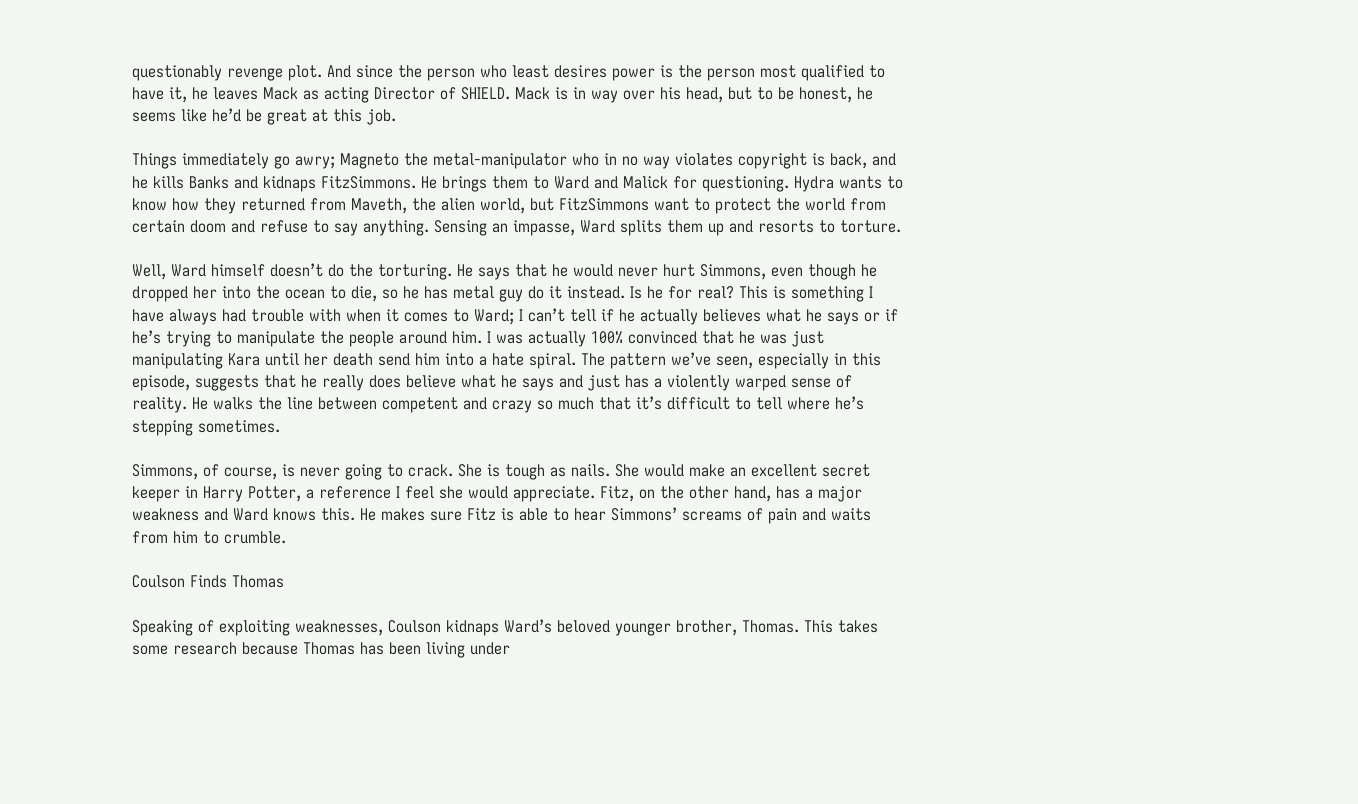questionably revenge plot. And since the person who least desires power is the person most qualified to have it, he leaves Mack as acting Director of SHIELD. Mack is in way over his head, but to be honest, he seems like he’d be great at this job.

Things immediately go awry; Magneto the metal-manipulator who in no way violates copyright is back, and he kills Banks and kidnaps FitzSimmons. He brings them to Ward and Malick for questioning. Hydra wants to know how they returned from Maveth, the alien world, but FitzSimmons want to protect the world from certain doom and refuse to say anything. Sensing an impasse, Ward splits them up and resorts to torture.

Well, Ward himself doesn’t do the torturing. He says that he would never hurt Simmons, even though he dropped her into the ocean to die, so he has metal guy do it instead. Is he for real? This is something I have always had trouble with when it comes to Ward; I can’t tell if he actually believes what he says or if he’s trying to manipulate the people around him. I was actually 100% convinced that he was just manipulating Kara until her death send him into a hate spiral. The pattern we’ve seen, especially in this episode, suggests that he really does believe what he says and just has a violently warped sense of reality. He walks the line between competent and crazy so much that it’s difficult to tell where he’s stepping sometimes.

Simmons, of course, is never going to crack. She is tough as nails. She would make an excellent secret keeper in Harry Potter, a reference I feel she would appreciate. Fitz, on the other hand, has a major weakness and Ward knows this. He makes sure Fitz is able to hear Simmons’ screams of pain and waits from him to crumble.

Coulson Finds Thomas

Speaking of exploiting weaknesses, Coulson kidnaps Ward’s beloved younger brother, Thomas. This takes some research because Thomas has been living under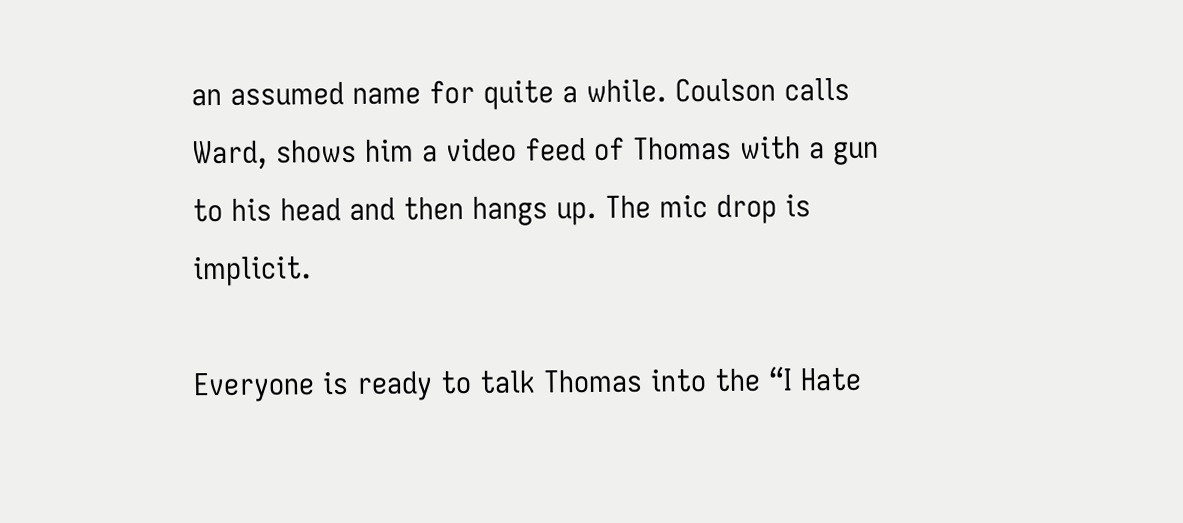an assumed name for quite a while. Coulson calls Ward, shows him a video feed of Thomas with a gun to his head and then hangs up. The mic drop is implicit.

Everyone is ready to talk Thomas into the “I Hate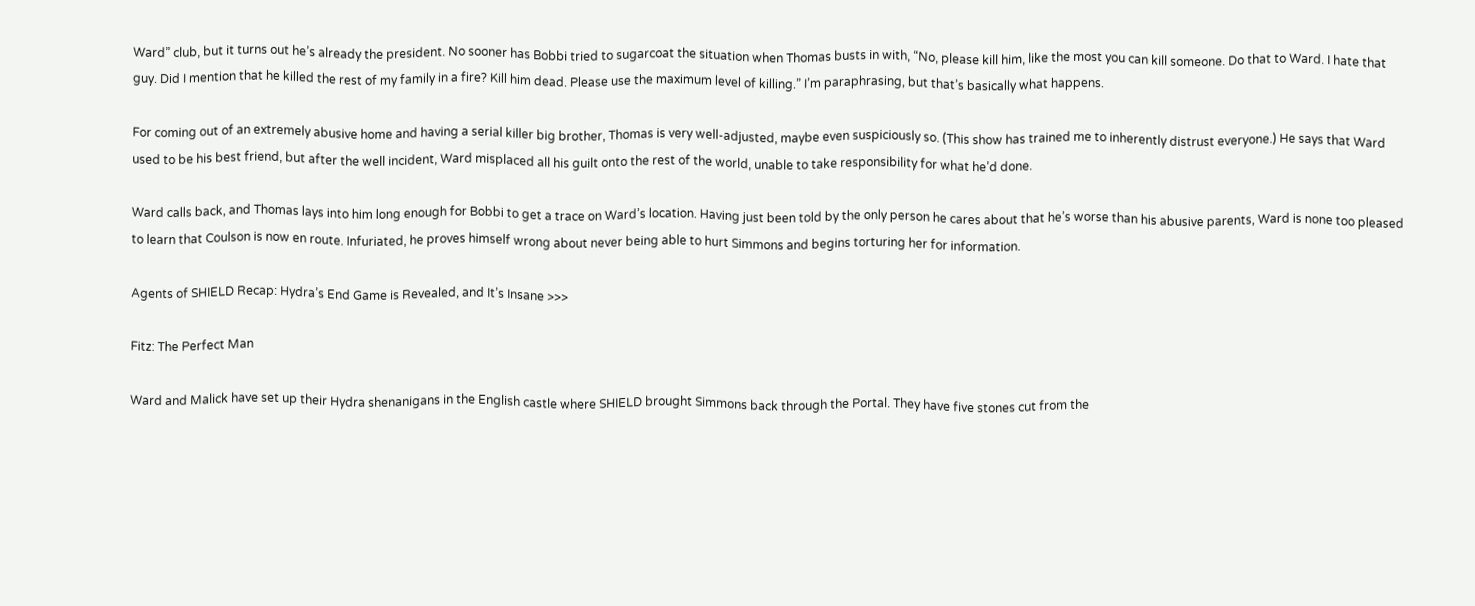Ward” club, but it turns out he’s already the president. No sooner has Bobbi tried to sugarcoat the situation when Thomas busts in with, “No, please kill him, like the most you can kill someone. Do that to Ward. I hate that guy. Did I mention that he killed the rest of my family in a fire? Kill him dead. Please use the maximum level of killing.” I’m paraphrasing, but that’s basically what happens.

For coming out of an extremely abusive home and having a serial killer big brother, Thomas is very well-adjusted, maybe even suspiciously so. (This show has trained me to inherently distrust everyone.) He says that Ward used to be his best friend, but after the well incident, Ward misplaced all his guilt onto the rest of the world, unable to take responsibility for what he’d done.

Ward calls back, and Thomas lays into him long enough for Bobbi to get a trace on Ward’s location. Having just been told by the only person he cares about that he’s worse than his abusive parents, Ward is none too pleased to learn that Coulson is now en route. Infuriated, he proves himself wrong about never being able to hurt Simmons and begins torturing her for information.

Agents of SHIELD Recap: Hydra’s End Game is Revealed, and It’s Insane >>>

Fitz: The Perfect Man

Ward and Malick have set up their Hydra shenanigans in the English castle where SHIELD brought Simmons back through the Portal. They have five stones cut from the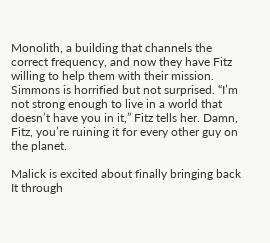Monolith, a building that channels the correct frequency, and now they have Fitz willing to help them with their mission. Simmons is horrified but not surprised. “I’m not strong enough to live in a world that doesn’t have you in it,” Fitz tells her. Damn, Fitz, you’re ruining it for every other guy on the planet.

Malick is excited about finally bringing back It through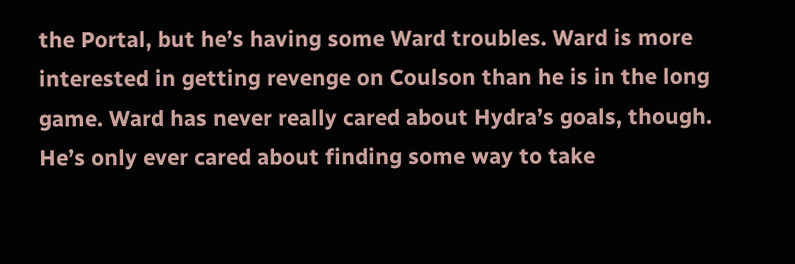the Portal, but he’s having some Ward troubles. Ward is more interested in getting revenge on Coulson than he is in the long game. Ward has never really cared about Hydra’s goals, though. He’s only ever cared about finding some way to take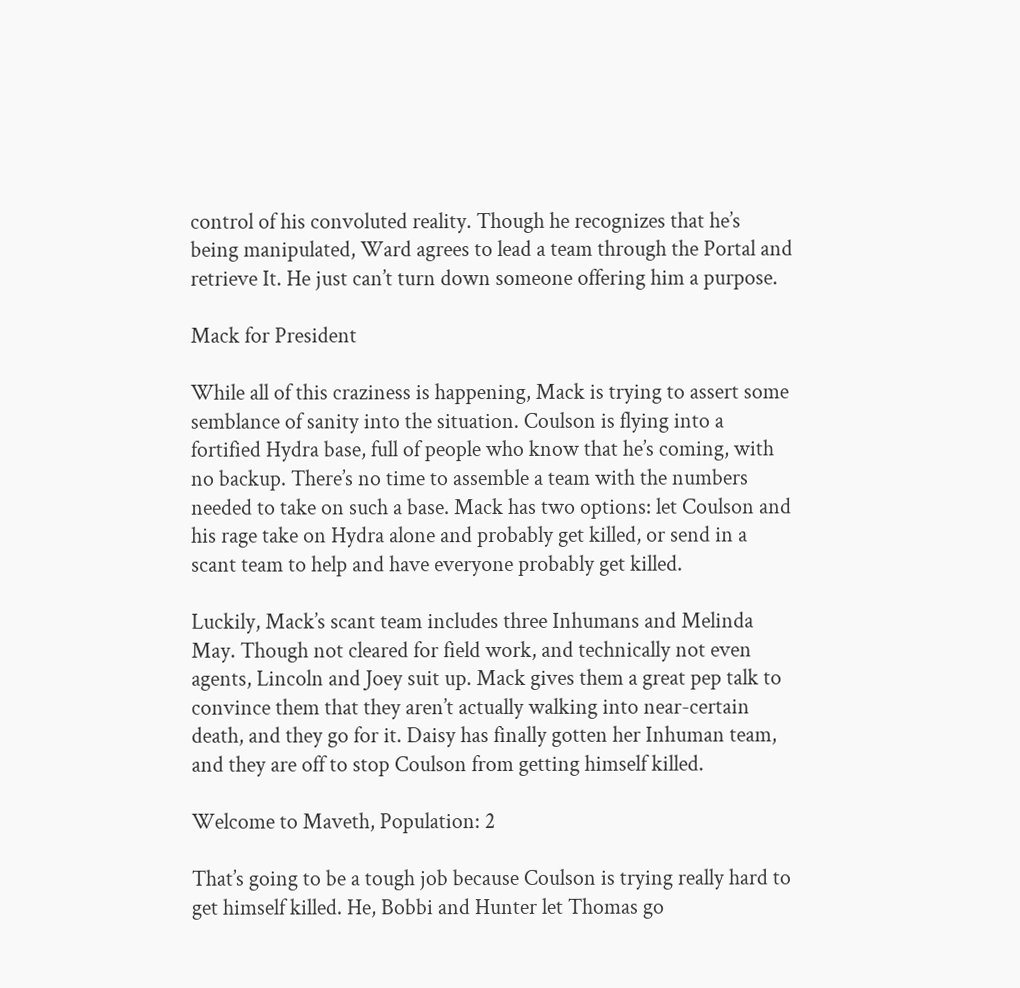control of his convoluted reality. Though he recognizes that he’s being manipulated, Ward agrees to lead a team through the Portal and retrieve It. He just can’t turn down someone offering him a purpose.

Mack for President

While all of this craziness is happening, Mack is trying to assert some semblance of sanity into the situation. Coulson is flying into a fortified Hydra base, full of people who know that he’s coming, with no backup. There’s no time to assemble a team with the numbers needed to take on such a base. Mack has two options: let Coulson and his rage take on Hydra alone and probably get killed, or send in a scant team to help and have everyone probably get killed.

Luckily, Mack’s scant team includes three Inhumans and Melinda May. Though not cleared for field work, and technically not even agents, Lincoln and Joey suit up. Mack gives them a great pep talk to convince them that they aren’t actually walking into near-certain death, and they go for it. Daisy has finally gotten her Inhuman team, and they are off to stop Coulson from getting himself killed.

Welcome to Maveth, Population: 2

That’s going to be a tough job because Coulson is trying really hard to get himself killed. He, Bobbi and Hunter let Thomas go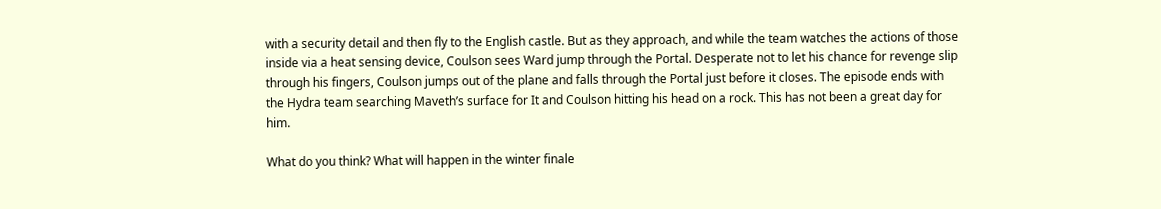with a security detail and then fly to the English castle. But as they approach, and while the team watches the actions of those inside via a heat sensing device, Coulson sees Ward jump through the Portal. Desperate not to let his chance for revenge slip through his fingers, Coulson jumps out of the plane and falls through the Portal just before it closes. The episode ends with the Hydra team searching Maveth’s surface for It and Coulson hitting his head on a rock. This has not been a great day for him.

What do you think? What will happen in the winter finale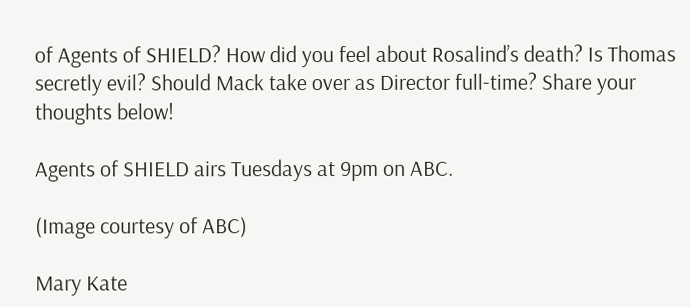of Agents of SHIELD? How did you feel about Rosalind’s death? Is Thomas secretly evil? Should Mack take over as Director full-time? Share your thoughts below!

Agents of SHIELD airs Tuesdays at 9pm on ABC.

(Image courtesy of ABC)

Mary Kate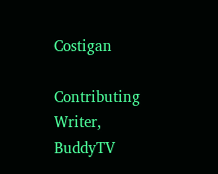Costigan

Contributing Writer, BuddyTV